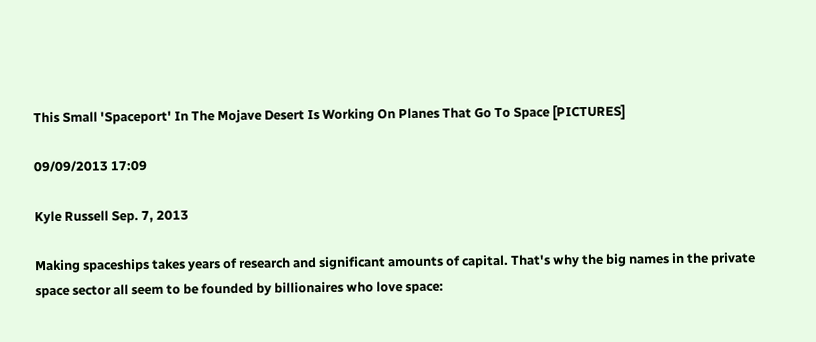This Small 'Spaceport' In The Mojave Desert Is Working On Planes That Go To Space [PICTURES]

09/09/2013 17:09

Kyle Russell Sep. 7, 2013

Making spaceships takes years of research and significant amounts of capital. That's why the big names in the private space sector all seem to be founded by billionaires who love space: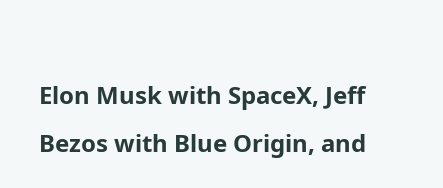Elon Musk with SpaceX, Jeff Bezos with Blue Origin, and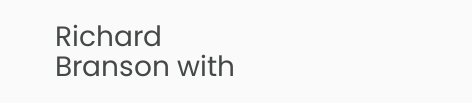Richard Branson with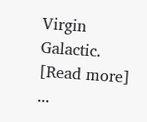Virgin Galactic. [Read more] ...